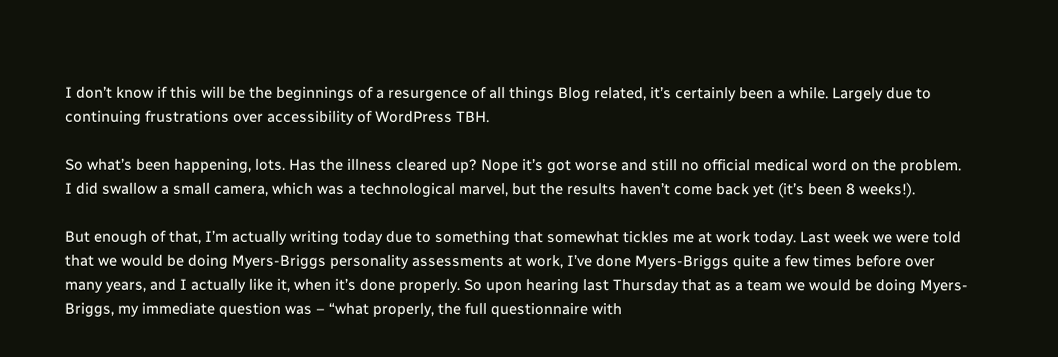I don’t know if this will be the beginnings of a resurgence of all things Blog related, it’s certainly been a while. Largely due to continuing frustrations over accessibility of WordPress TBH.

So what’s been happening, lots. Has the illness cleared up? Nope it’s got worse and still no official medical word on the problem. I did swallow a small camera, which was a technological marvel, but the results haven’t come back yet (it’s been 8 weeks!).

But enough of that, I’m actually writing today due to something that somewhat tickles me at work today. Last week we were told that we would be doing Myers-Briggs personality assessments at work, I’ve done Myers-Briggs quite a few times before over many years, and I actually like it, when it’s done properly. So upon hearing last Thursday that as a team we would be doing Myers-Briggs, my immediate question was – “what properly, the full questionnaire with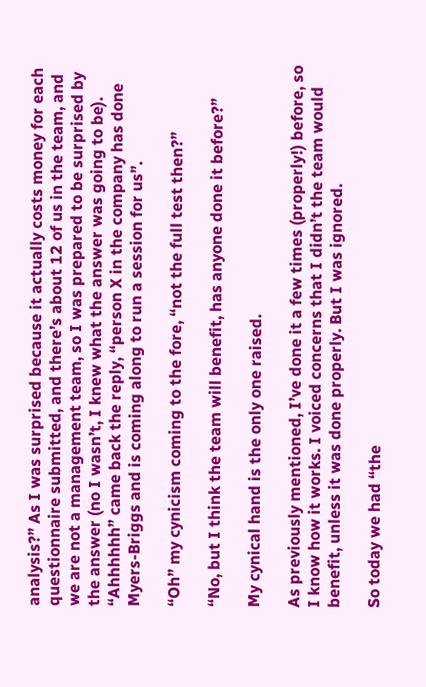analysis?” As I was surprised because it actually costs money for each questionnaire submitted, and there’s about 12 of us in the team, and we are not a management team, so I was prepared to be surprised by the answer (no I wasn’t, I knew what the answer was going to be). “Ahhhhhh” came back the reply, “person X in the company has done Myers-Briggs and is coming along to run a session for us”.

“Oh” my cynicism coming to the fore, “not the full test then?”

“No, but I think the team will benefit, has anyone done it before?”

My cynical hand is the only one raised.

As previously mentioned, I’ve done it a few times (properly!) before, so I know how it works. I voiced concerns that I didn’t the team would benefit, unless it was done properly. But I was ignored.

So today we had “the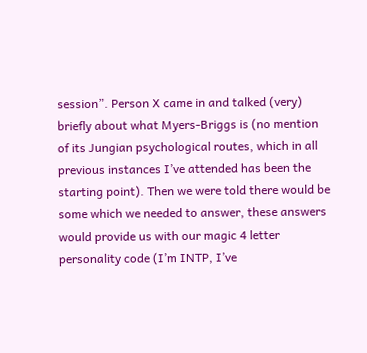session”. Person X came in and talked (very) briefly about what Myers-Briggs is (no mention of its Jungian psychological routes, which in all previous instances I’ve attended has been the starting point). Then we were told there would be some which we needed to answer, these answers would provide us with our magic 4 letter personality code (I’m INTP, I’ve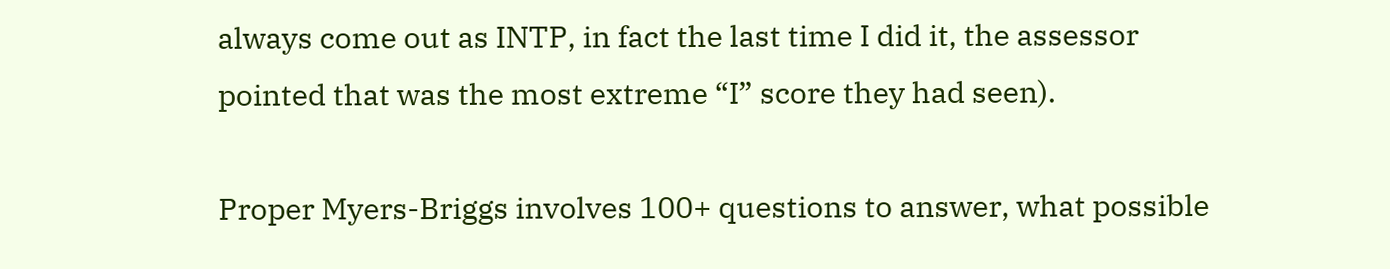always come out as INTP, in fact the last time I did it, the assessor pointed that was the most extreme “I” score they had seen).

Proper Myers-Briggs involves 100+ questions to answer, what possible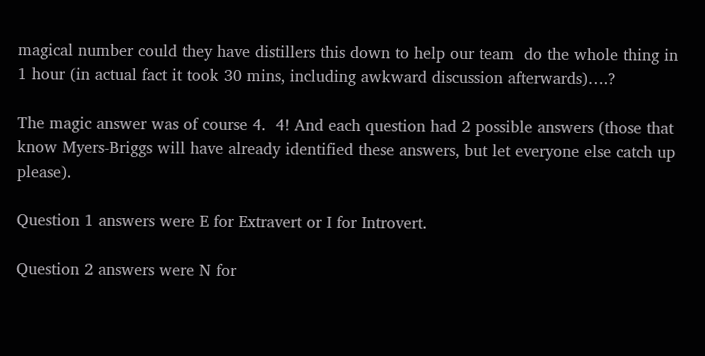magical number could they have distillers this down to help our team  do the whole thing in 1 hour (in actual fact it took 30 mins, including awkward discussion afterwards)….?

The magic answer was of course 4.  4! And each question had 2 possible answers (those that know Myers-Briggs will have already identified these answers, but let everyone else catch up please).

Question 1 answers were E for Extravert or I for Introvert.

Question 2 answers were N for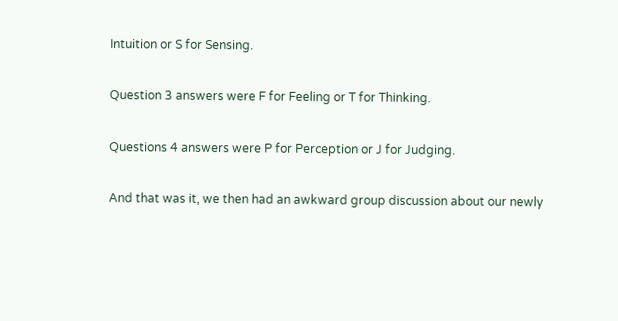Intuition or S for Sensing.

Question 3 answers were F for Feeling or T for Thinking.

Questions 4 answers were P for Perception or J for Judging.

And that was it, we then had an awkward group discussion about our newly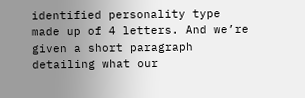identified personality type made up of 4 letters. And we’re given a short paragraph detailing what our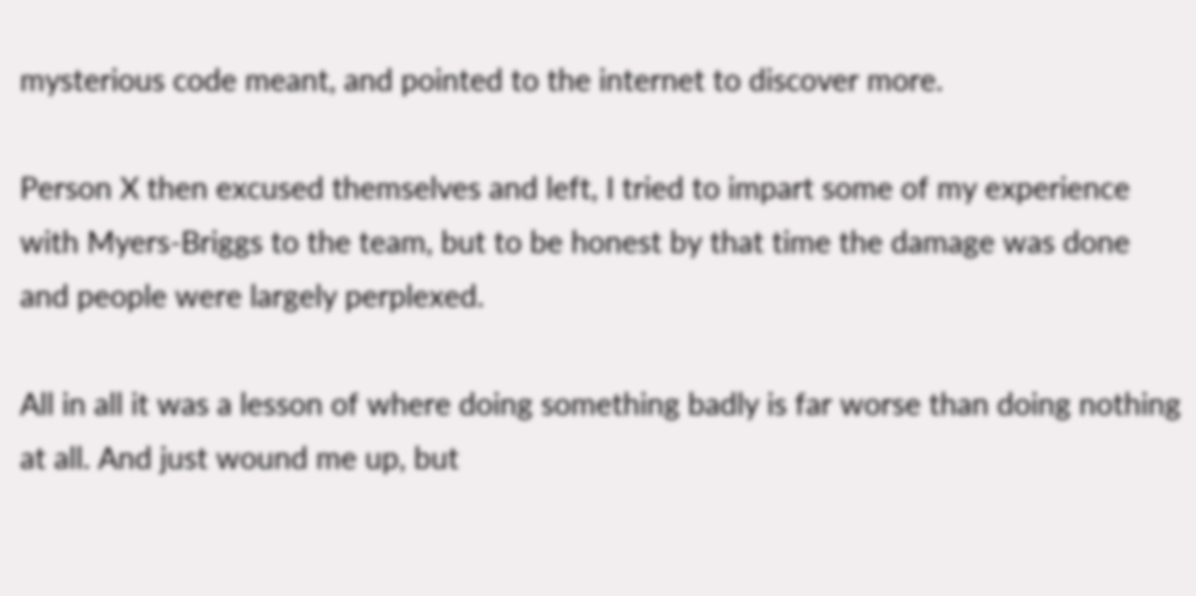mysterious code meant, and pointed to the internet to discover more.

Person X then excused themselves and left, I tried to impart some of my experience with Myers-Briggs to the team, but to be honest by that time the damage was done and people were largely perplexed.

All in all it was a lesson of where doing something badly is far worse than doing nothing at all. And just wound me up, but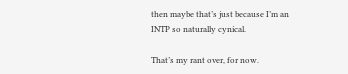then maybe that’s just because I’m an INTP so naturally cynical.

That’s my rant over, for now.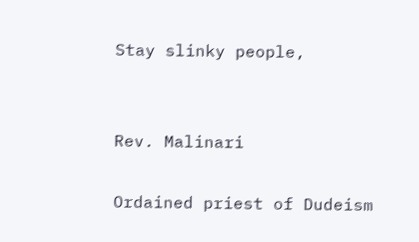Stay slinky people,


Rev. Malinari

Ordained priest of Dudeism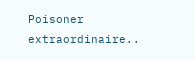Poisoner extraordinaire..